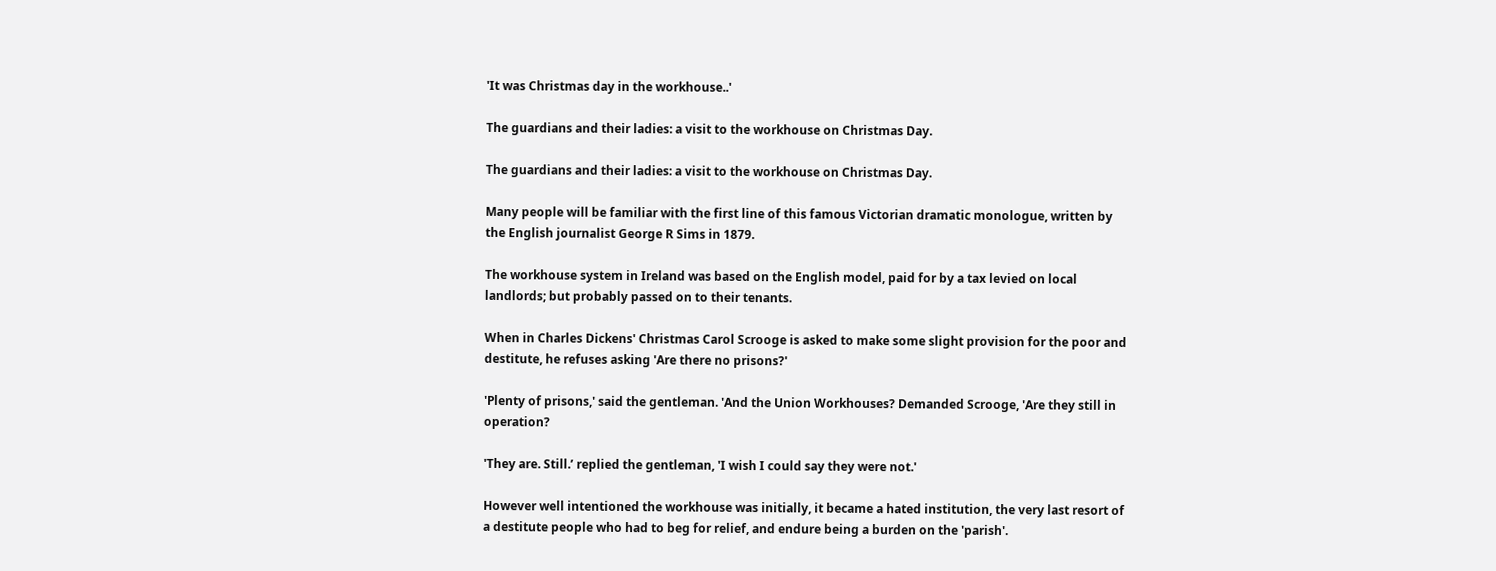'It was Christmas day in the workhouse..'

The guardians and their ladies: a visit to the workhouse on Christmas Day.

The guardians and their ladies: a visit to the workhouse on Christmas Day.

Many people will be familiar with the first line of this famous Victorian dramatic monologue, written by the English journalist George R Sims in 1879.

The workhouse system in Ireland was based on the English model, paid for by a tax levied on local landlords; but probably passed on to their tenants.

When in Charles Dickens' Christmas Carol Scrooge is asked to make some slight provision for the poor and destitute, he refuses asking 'Are there no prisons?'

'Plenty of prisons,' said the gentleman. 'And the Union Workhouses? Demanded Scrooge, 'Are they still in operation?

'They are. Still.’ replied the gentleman, 'I wish I could say they were not.'

However well intentioned the workhouse was initially, it became a hated institution, the very last resort of a destitute people who had to beg for relief, and endure being a burden on the 'parish'.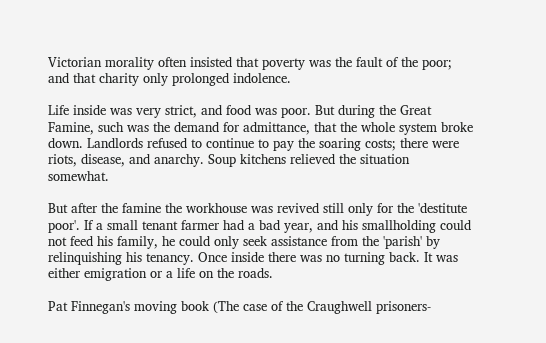Victorian morality often insisted that poverty was the fault of the poor; and that charity only prolonged indolence.

Life inside was very strict, and food was poor. But during the Great Famine, such was the demand for admittance, that the whole system broke down. Landlords refused to continue to pay the soaring costs; there were riots, disease, and anarchy. Soup kitchens relieved the situation somewhat.

But after the famine the workhouse was revived still only for the 'destitute poor'. If a small tenant farmer had a bad year, and his smallholding could not feed his family, he could only seek assistance from the 'parish' by relinquishing his tenancy. Once inside there was no turning back. It was either emigration or a life on the roads.

Pat Finnegan's moving book (The case of the Craughwell prisoners-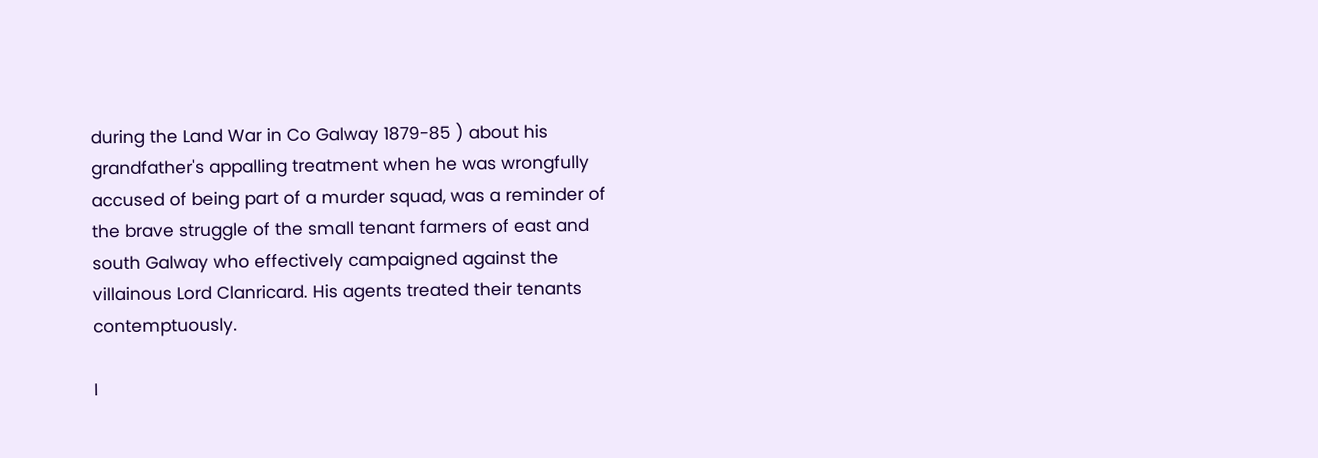during the Land War in Co Galway 1879-85 ) about his grandfather's appalling treatment when he was wrongfully accused of being part of a murder squad, was a reminder of the brave struggle of the small tenant farmers of east and south Galway who effectively campaigned against the villainous Lord Clanricard. His agents treated their tenants contemptuously.

I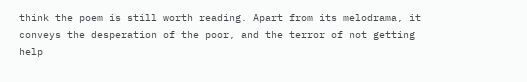think the poem is still worth reading. Apart from its melodrama, it conveys the desperation of the poor, and the terror of not getting help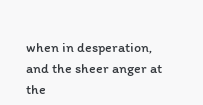when in desperation, and the sheer anger at the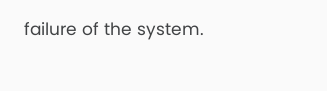failure of the system.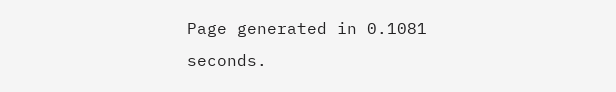Page generated in 0.1081 seconds.